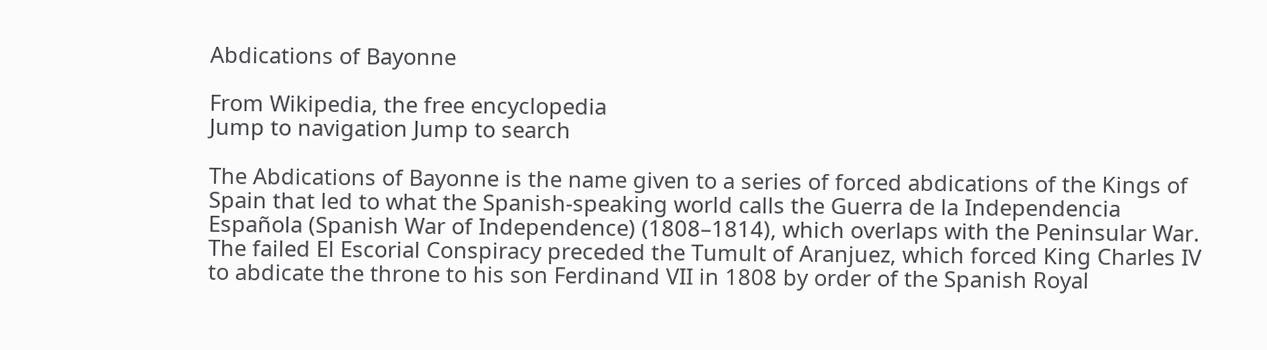Abdications of Bayonne

From Wikipedia, the free encyclopedia
Jump to navigation Jump to search

The Abdications of Bayonne is the name given to a series of forced abdications of the Kings of Spain that led to what the Spanish-speaking world calls the Guerra de la Independencia Española (Spanish War of Independence) (1808–1814), which overlaps with the Peninsular War. The failed El Escorial Conspiracy preceded the Tumult of Aranjuez, which forced King Charles IV to abdicate the throne to his son Ferdinand VII in 1808 by order of the Spanish Royal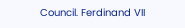Council. Ferdinand VII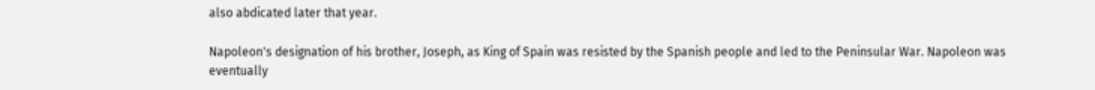also abdicated later that year.

Napoleon's designation of his brother, Joseph, as King of Spain was resisted by the Spanish people and led to the Peninsular War. Napoleon was eventually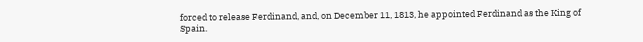forced to release Ferdinand, and, on December 11, 1813, he appointed Ferdinand as the King of Spain.